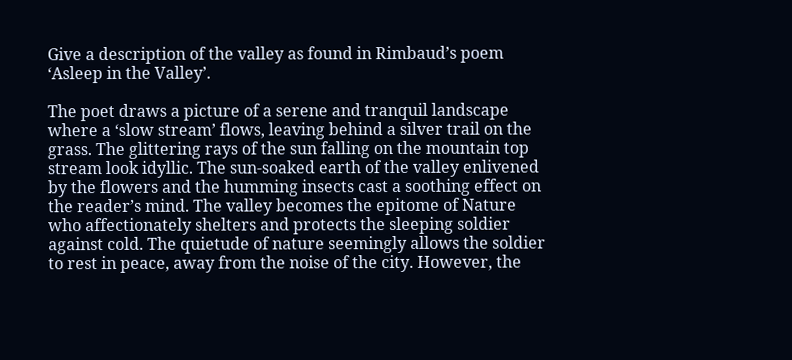Give a description of the valley as found in Rimbaud’s poem ‘Asleep in the Valley’.

The poet draws a picture of a serene and tranquil landscape where a ‘slow stream’ flows, leaving behind a silver trail on the grass. The glittering rays of the sun falling on the mountain top stream look idyllic. The sun-soaked earth of the valley enlivened by the flowers and the humming insects cast a soothing effect on the reader’s mind. The valley becomes the epitome of Nature who affectionately shelters and protects the sleeping soldier against cold. The quietude of nature seemingly allows the soldier to rest in peace, away from the noise of the city. However, the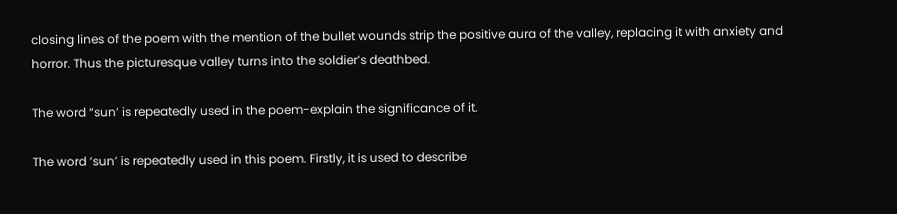closing lines of the poem with the mention of the bullet wounds strip the positive aura of the valley, replacing it with anxiety and horror. Thus the picturesque valley turns into the soldier’s deathbed.

The word “sun’ is repeatedly used in the poem-explain the significance of it.

The word ‘sun’ is repeatedly used in this poem. Firstly, it is used to describe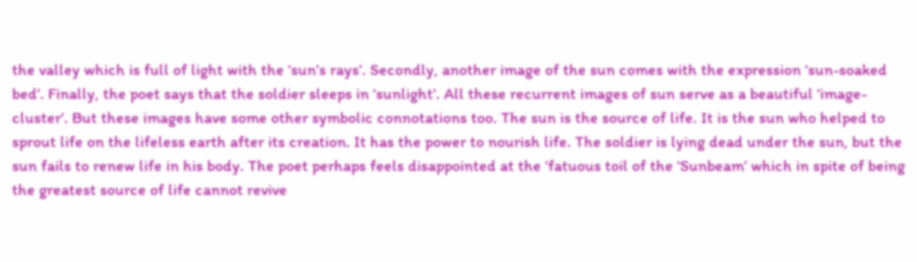the valley which is full of light with the ‘sun’s rays’. Secondly, another image of the sun comes with the expression ‘sun-soaked bed’. Finally, the poet says that the soldier sleeps in ‘sunlight’. All these recurrent images of sun serve as a beautiful ‘image-cluster’. But these images have some other symbolic connotations too. The sun is the source of life. It is the sun who helped to sprout life on the lifeless earth after its creation. It has the power to nourish life. The soldier is lying dead under the sun, but the sun fails to renew life in his body. The poet perhaps feels disappointed at the ‘fatuous toil of the ‘Sunbeam’ which in spite of being the greatest source of life cannot revive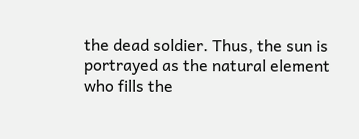the dead soldier. Thus, the sun is portrayed as the natural element who fills the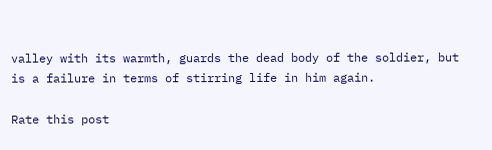valley with its warmth, guards the dead body of the soldier, but is a failure in terms of stirring life in him again.

Rate this post